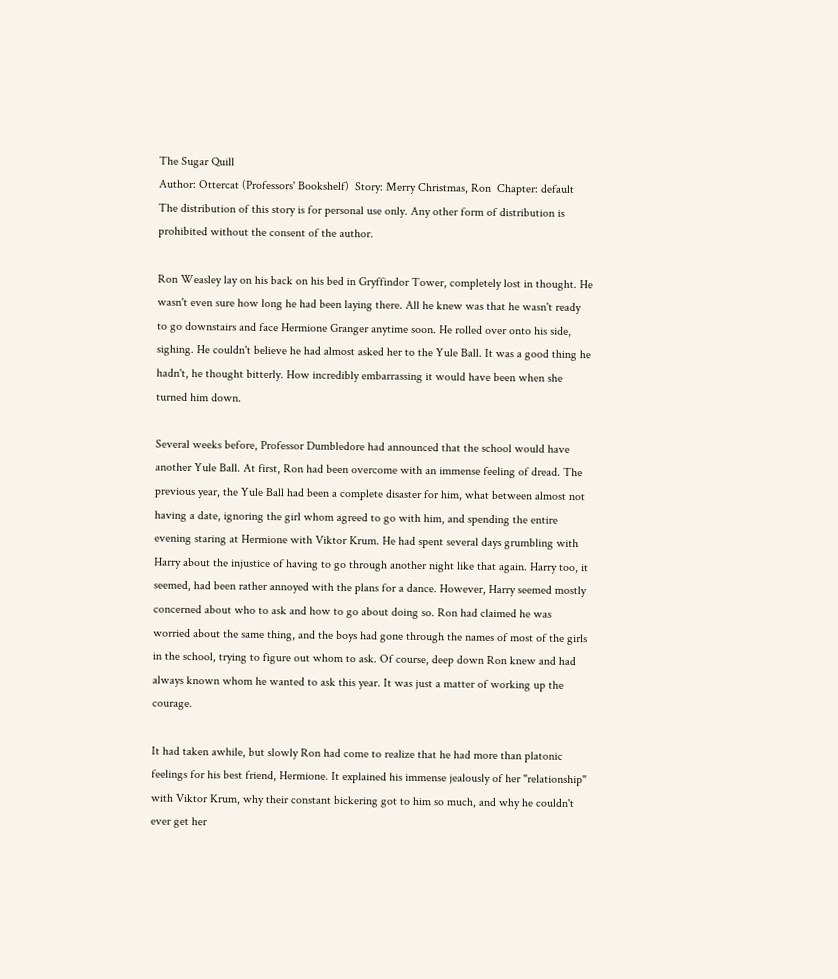The Sugar Quill
Author: Ottercat (Professors' Bookshelf)  Story: Merry Christmas, Ron  Chapter: default
The distribution of this story is for personal use only. Any other form of distribution is prohibited without the consent of the author.

Ron Weasley lay on his back on his bed in Gryffindor Tower, completely lost in thought. He wasn't even sure how long he had been laying there. All he knew was that he wasn't ready to go downstairs and face Hermione Granger anytime soon. He rolled over onto his side, sighing. He couldn't believe he had almost asked her to the Yule Ball. It was a good thing he hadn't, he thought bitterly. How incredibly embarrassing it would have been when she turned him down.

Several weeks before, Professor Dumbledore had announced that the school would have another Yule Ball. At first, Ron had been overcome with an immense feeling of dread. The previous year, the Yule Ball had been a complete disaster for him, what between almost not having a date, ignoring the girl whom agreed to go with him, and spending the entire evening staring at Hermione with Viktor Krum. He had spent several days grumbling with Harry about the injustice of having to go through another night like that again. Harry too, it seemed, had been rather annoyed with the plans for a dance. However, Harry seemed mostly concerned about who to ask and how to go about doing so. Ron had claimed he was worried about the same thing, and the boys had gone through the names of most of the girls in the school, trying to figure out whom to ask. Of course, deep down Ron knew and had always known whom he wanted to ask this year. It was just a matter of working up the courage.

It had taken awhile, but slowly Ron had come to realize that he had more than platonic feelings for his best friend, Hermione. It explained his immense jealously of her "relationship" with Viktor Krum, why their constant bickering got to him so much, and why he couldn't ever get her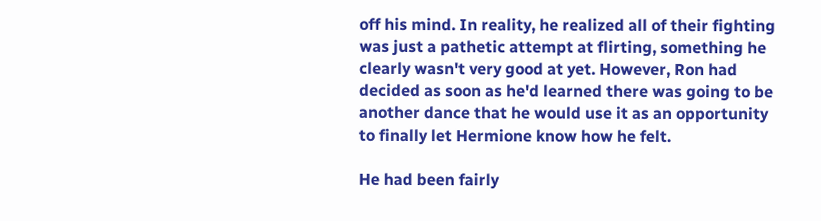off his mind. In reality, he realized all of their fighting was just a pathetic attempt at flirting, something he clearly wasn't very good at yet. However, Ron had decided as soon as he'd learned there was going to be another dance that he would use it as an opportunity to finally let Hermione know how he felt.

He had been fairly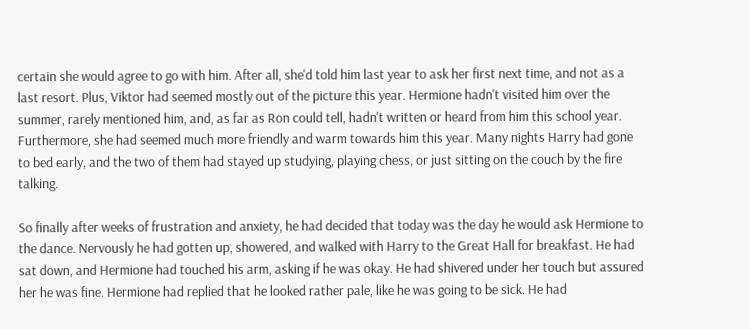certain she would agree to go with him. After all, she'd told him last year to ask her first next time, and not as a last resort. Plus, Viktor had seemed mostly out of the picture this year. Hermione hadn't visited him over the summer, rarely mentioned him, and, as far as Ron could tell, hadn't written or heard from him this school year. Furthermore, she had seemed much more friendly and warm towards him this year. Many nights Harry had gone to bed early, and the two of them had stayed up studying, playing chess, or just sitting on the couch by the fire talking.

So finally after weeks of frustration and anxiety, he had decided that today was the day he would ask Hermione to the dance. Nervously he had gotten up, showered, and walked with Harry to the Great Hall for breakfast. He had sat down, and Hermione had touched his arm, asking if he was okay. He had shivered under her touch but assured her he was fine. Hermione had replied that he looked rather pale, like he was going to be sick. He had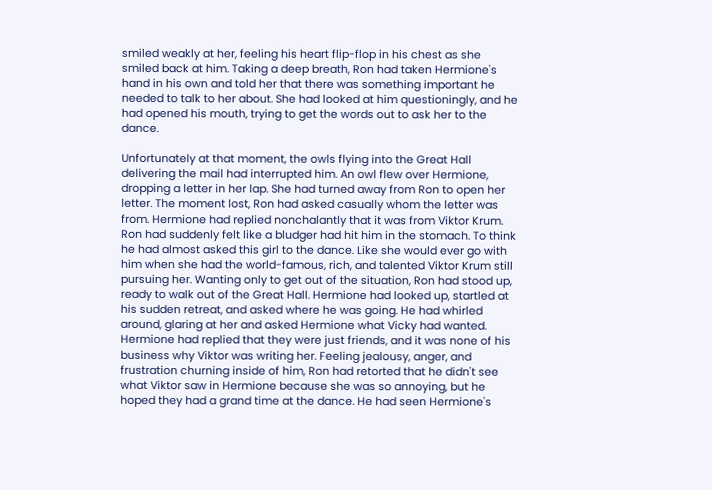smiled weakly at her, feeling his heart flip-flop in his chest as she smiled back at him. Taking a deep breath, Ron had taken Hermione's hand in his own and told her that there was something important he needed to talk to her about. She had looked at him questioningly, and he had opened his mouth, trying to get the words out to ask her to the dance.

Unfortunately at that moment, the owls flying into the Great Hall delivering the mail had interrupted him. An owl flew over Hermione, dropping a letter in her lap. She had turned away from Ron to open her letter. The moment lost, Ron had asked casually whom the letter was from. Hermione had replied nonchalantly that it was from Viktor Krum. Ron had suddenly felt like a bludger had hit him in the stomach. To think he had almost asked this girl to the dance. Like she would ever go with him when she had the world-famous, rich, and talented Viktor Krum still pursuing her. Wanting only to get out of the situation, Ron had stood up, ready to walk out of the Great Hall. Hermione had looked up, startled at his sudden retreat, and asked where he was going. He had whirled around, glaring at her and asked Hermione what Vicky had wanted. Hermione had replied that they were just friends, and it was none of his business why Viktor was writing her. Feeling jealousy, anger, and frustration churning inside of him, Ron had retorted that he didn't see what Viktor saw in Hermione because she was so annoying, but he hoped they had a grand time at the dance. He had seen Hermione's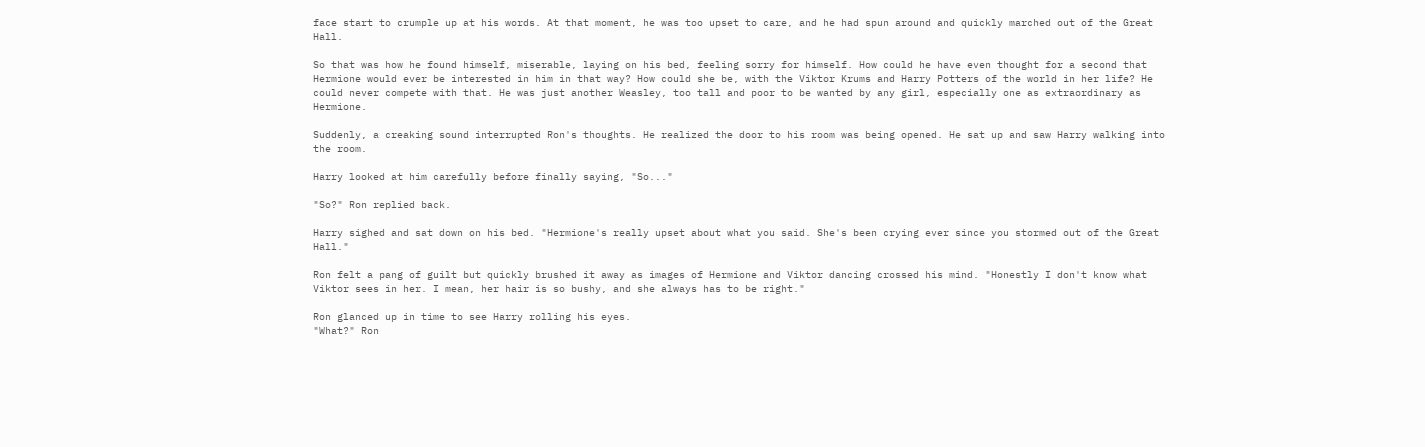face start to crumple up at his words. At that moment, he was too upset to care, and he had spun around and quickly marched out of the Great Hall.

So that was how he found himself, miserable, laying on his bed, feeling sorry for himself. How could he have even thought for a second that Hermione would ever be interested in him in that way? How could she be, with the Viktor Krums and Harry Potters of the world in her life? He could never compete with that. He was just another Weasley, too tall and poor to be wanted by any girl, especially one as extraordinary as Hermione.

Suddenly, a creaking sound interrupted Ron's thoughts. He realized the door to his room was being opened. He sat up and saw Harry walking into the room.

Harry looked at him carefully before finally saying, "So..."

"So?" Ron replied back.

Harry sighed and sat down on his bed. "Hermione's really upset about what you said. She's been crying ever since you stormed out of the Great Hall."

Ron felt a pang of guilt but quickly brushed it away as images of Hermione and Viktor dancing crossed his mind. "Honestly I don't know what Viktor sees in her. I mean, her hair is so bushy, and she always has to be right."

Ron glanced up in time to see Harry rolling his eyes.
"What?" Ron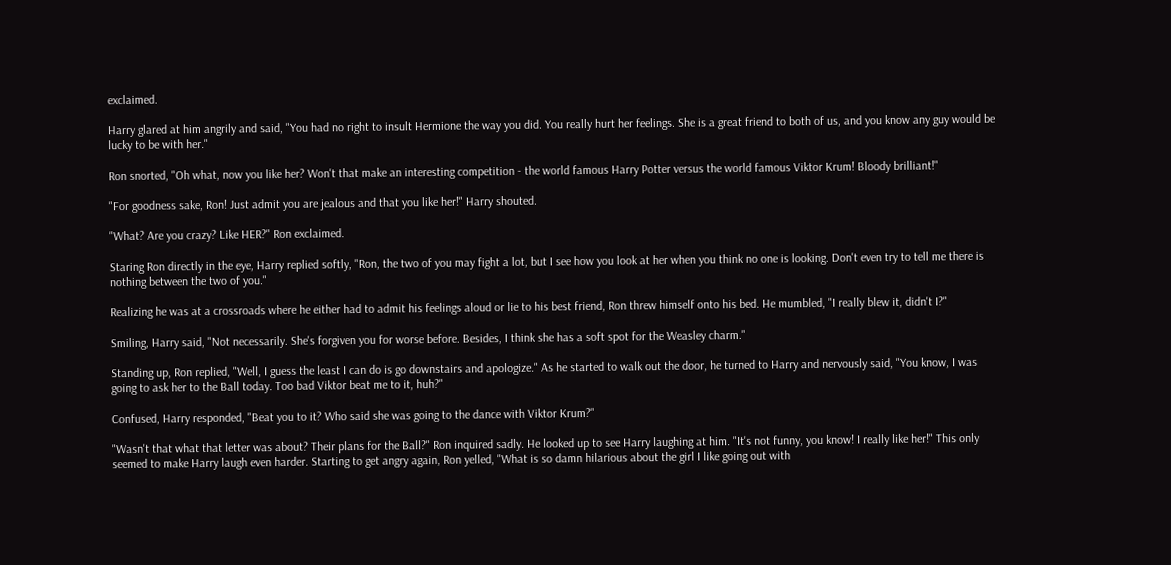exclaimed.

Harry glared at him angrily and said, "You had no right to insult Hermione the way you did. You really hurt her feelings. She is a great friend to both of us, and you know any guy would be lucky to be with her."

Ron snorted, "Oh what, now you like her? Won't that make an interesting competition - the world famous Harry Potter versus the world famous Viktor Krum! Bloody brilliant!"

"For goodness sake, Ron! Just admit you are jealous and that you like her!" Harry shouted.

"What? Are you crazy? Like HER?" Ron exclaimed.

Staring Ron directly in the eye, Harry replied softly, "Ron, the two of you may fight a lot, but I see how you look at her when you think no one is looking. Don't even try to tell me there is nothing between the two of you."

Realizing he was at a crossroads where he either had to admit his feelings aloud or lie to his best friend, Ron threw himself onto his bed. He mumbled, "I really blew it, didn't I?"

Smiling, Harry said, "Not necessarily. She's forgiven you for worse before. Besides, I think she has a soft spot for the Weasley charm."

Standing up, Ron replied, "Well, I guess the least I can do is go downstairs and apologize." As he started to walk out the door, he turned to Harry and nervously said, "You know, I was going to ask her to the Ball today. Too bad Viktor beat me to it, huh?"

Confused, Harry responded, "Beat you to it? Who said she was going to the dance with Viktor Krum?"

"Wasn't that what that letter was about? Their plans for the Ball?" Ron inquired sadly. He looked up to see Harry laughing at him. "It's not funny, you know! I really like her!" This only seemed to make Harry laugh even harder. Starting to get angry again, Ron yelled, "What is so damn hilarious about the girl I like going out with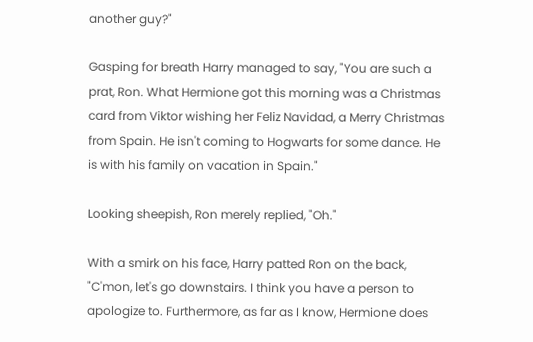another guy?"

Gasping for breath Harry managed to say, "You are such a prat, Ron. What Hermione got this morning was a Christmas card from Viktor wishing her Feliz Navidad, a Merry Christmas from Spain. He isn't coming to Hogwarts for some dance. He is with his family on vacation in Spain."

Looking sheepish, Ron merely replied, "Oh."

With a smirk on his face, Harry patted Ron on the back, "C'mon, let's go downstairs. I think you have a person to apologize to. Furthermore, as far as I know, Hermione does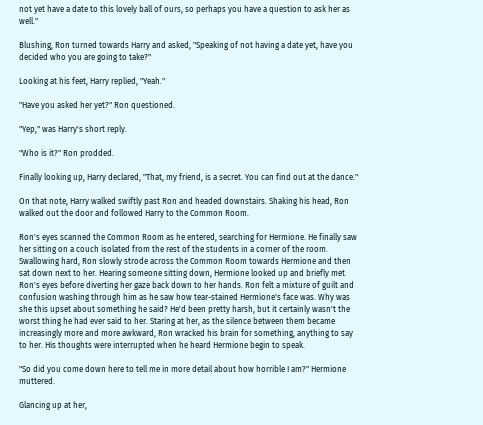not yet have a date to this lovely ball of ours, so perhaps you have a question to ask her as well."

Blushing, Ron turned towards Harry and asked, "Speaking of not having a date yet, have you decided who you are going to take?"

Looking at his feet, Harry replied, "Yeah."

"Have you asked her yet?" Ron questioned.

"Yep," was Harry's short reply.

"Who is it?" Ron prodded.

Finally looking up, Harry declared, "That, my friend, is a secret. You can find out at the dance."

On that note, Harry walked swiftly past Ron and headed downstairs. Shaking his head, Ron walked out the door and followed Harry to the Common Room.

Ron's eyes scanned the Common Room as he entered, searching for Hermione. He finally saw her sitting on a couch isolated from the rest of the students in a corner of the room. Swallowing hard, Ron slowly strode across the Common Room towards Hermione and then sat down next to her. Hearing someone sitting down, Hermione looked up and briefly met Ron's eyes before diverting her gaze back down to her hands. Ron felt a mixture of guilt and confusion washing through him as he saw how tear-stained Hermione's face was. Why was she this upset about something he said? He'd been pretty harsh, but it certainly wasn't the worst thing he had ever said to her. Staring at her, as the silence between them became increasingly more and more awkward, Ron wracked his brain for something, anything to say to her. His thoughts were interrupted when he heard Hermione begin to speak.

"So did you come down here to tell me in more detail about how horrible I am?" Hermione muttered.

Glancing up at her,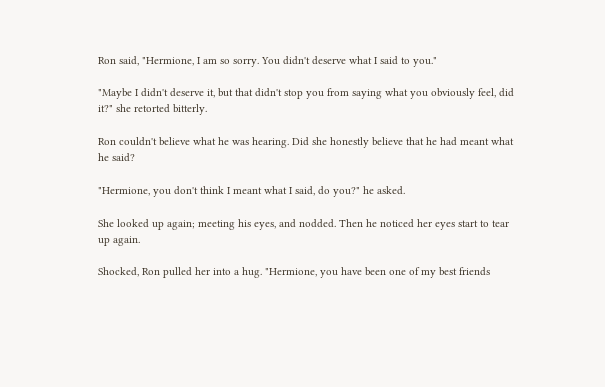Ron said, "Hermione, I am so sorry. You didn't deserve what I said to you."

"Maybe I didn't deserve it, but that didn't stop you from saying what you obviously feel, did it?" she retorted bitterly.

Ron couldn't believe what he was hearing. Did she honestly believe that he had meant what he said?

"Hermione, you don't think I meant what I said, do you?" he asked.

She looked up again; meeting his eyes, and nodded. Then he noticed her eyes start to tear up again.

Shocked, Ron pulled her into a hug. "Hermione, you have been one of my best friends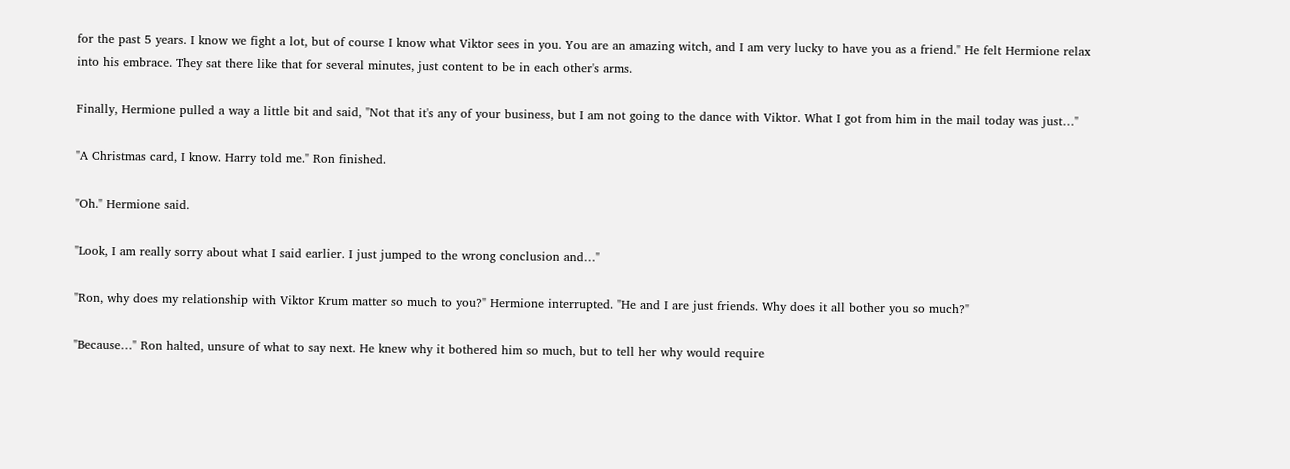for the past 5 years. I know we fight a lot, but of course I know what Viktor sees in you. You are an amazing witch, and I am very lucky to have you as a friend." He felt Hermione relax into his embrace. They sat there like that for several minutes, just content to be in each other's arms.

Finally, Hermione pulled a way a little bit and said, "Not that it's any of your business, but I am not going to the dance with Viktor. What I got from him in the mail today was just…"

"A Christmas card, I know. Harry told me." Ron finished.

"Oh." Hermione said.

"Look, I am really sorry about what I said earlier. I just jumped to the wrong conclusion and…"

"Ron, why does my relationship with Viktor Krum matter so much to you?" Hermione interrupted. "He and I are just friends. Why does it all bother you so much?"

"Because…" Ron halted, unsure of what to say next. He knew why it bothered him so much, but to tell her why would require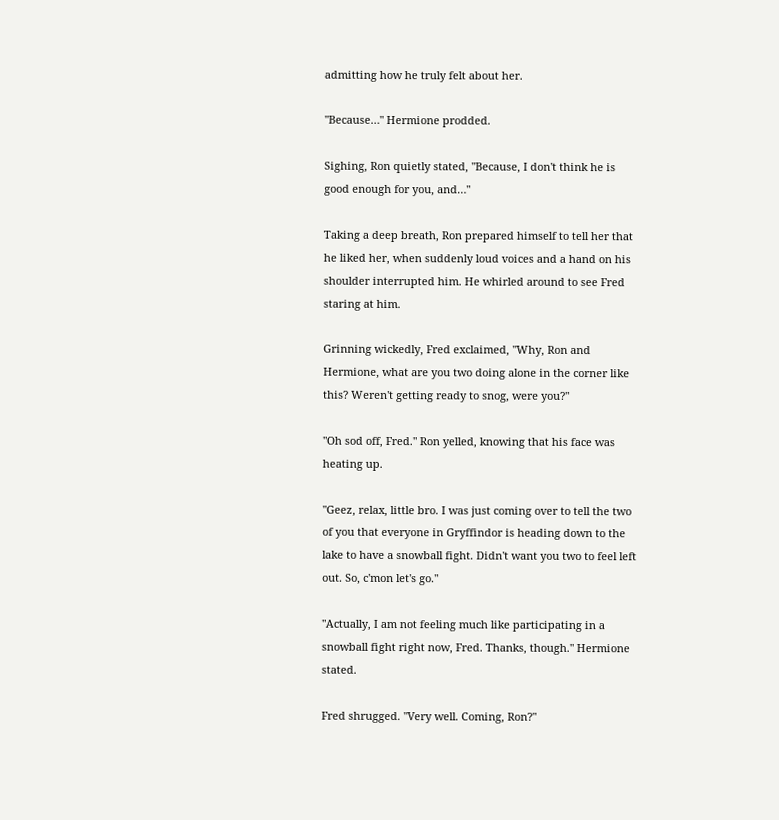admitting how he truly felt about her.

"Because…" Hermione prodded.

Sighing, Ron quietly stated, "Because, I don't think he is good enough for you, and…"

Taking a deep breath, Ron prepared himself to tell her that he liked her, when suddenly loud voices and a hand on his shoulder interrupted him. He whirled around to see Fred staring at him.

Grinning wickedly, Fred exclaimed, "Why, Ron and Hermione, what are you two doing alone in the corner like this? Weren't getting ready to snog, were you?"

"Oh sod off, Fred." Ron yelled, knowing that his face was heating up.

"Geez, relax, little bro. I was just coming over to tell the two of you that everyone in Gryffindor is heading down to the lake to have a snowball fight. Didn't want you two to feel left out. So, c'mon let's go."

"Actually, I am not feeling much like participating in a snowball fight right now, Fred. Thanks, though." Hermione stated.

Fred shrugged. "Very well. Coming, Ron?"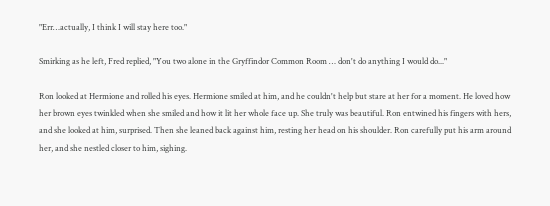"Err…actually, I think I will stay here too."

Smirking as he left, Fred replied, "You two alone in the Gryffindor Common Room … don't do anything I would do..."

Ron looked at Hermione and rolled his eyes. Hermione smiled at him, and he couldn't help but stare at her for a moment. He loved how her brown eyes twinkled when she smiled and how it lit her whole face up. She truly was beautiful. Ron entwined his fingers with hers, and she looked at him, surprised. Then she leaned back against him, resting her head on his shoulder. Ron carefully put his arm around her, and she nestled closer to him, sighing.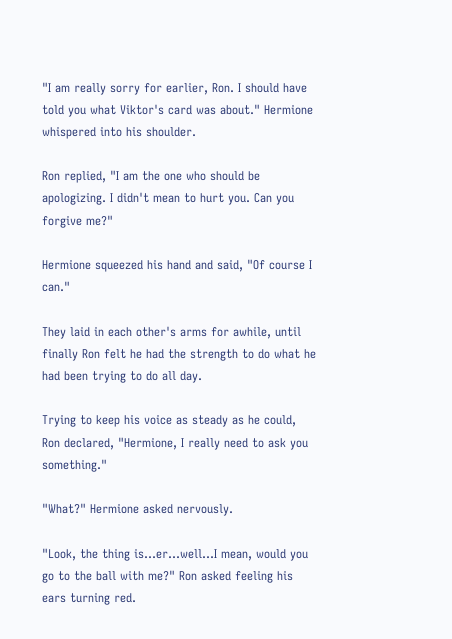"I am really sorry for earlier, Ron. I should have told you what Viktor's card was about." Hermione whispered into his shoulder.

Ron replied, "I am the one who should be apologizing. I didn't mean to hurt you. Can you forgive me?"

Hermione squeezed his hand and said, "Of course I can."

They laid in each other's arms for awhile, until finally Ron felt he had the strength to do what he had been trying to do all day.

Trying to keep his voice as steady as he could, Ron declared, "Hermione, I really need to ask you something."

"What?" Hermione asked nervously.

"Look, the thing is…er…well…I mean, would you go to the ball with me?" Ron asked feeling his ears turning red.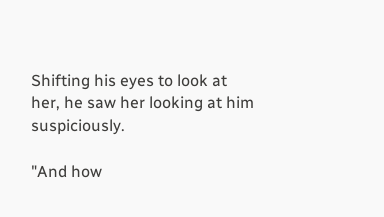Shifting his eyes to look at her, he saw her looking at him suspiciously.

"And how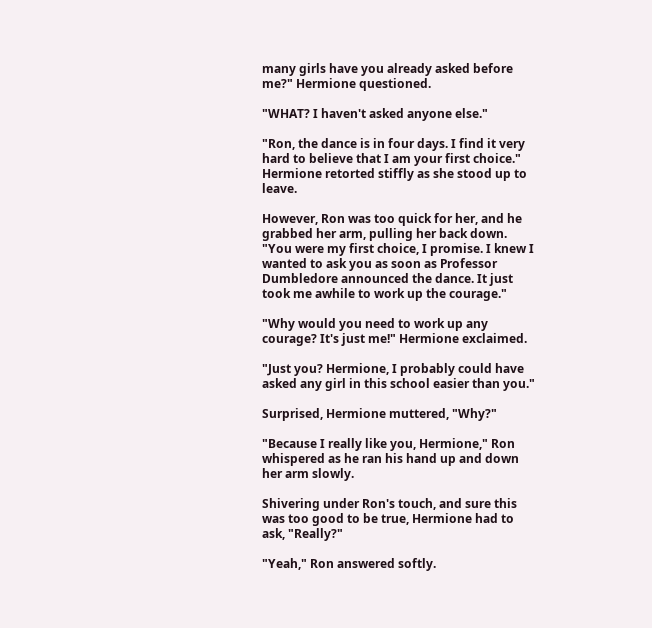many girls have you already asked before me?" Hermione questioned.

"WHAT? I haven't asked anyone else."

"Ron, the dance is in four days. I find it very hard to believe that I am your first choice." Hermione retorted stiffly as she stood up to leave.

However, Ron was too quick for her, and he grabbed her arm, pulling her back down. "You were my first choice, I promise. I knew I wanted to ask you as soon as Professor Dumbledore announced the dance. It just took me awhile to work up the courage."

"Why would you need to work up any courage? It's just me!" Hermione exclaimed.

"Just you? Hermione, I probably could have asked any girl in this school easier than you."

Surprised, Hermione muttered, "Why?"

"Because I really like you, Hermione," Ron whispered as he ran his hand up and down her arm slowly.

Shivering under Ron's touch, and sure this was too good to be true, Hermione had to ask, "Really?"

"Yeah," Ron answered softly.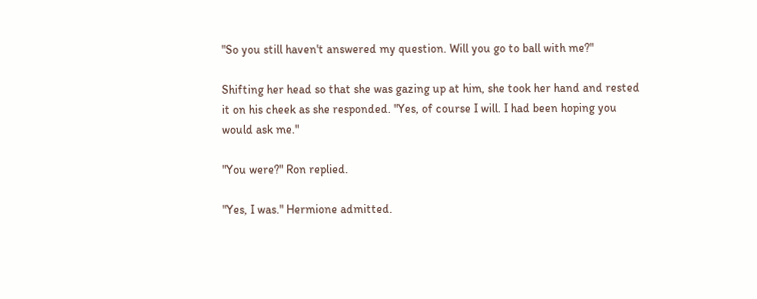"So you still haven't answered my question. Will you go to ball with me?"

Shifting her head so that she was gazing up at him, she took her hand and rested it on his cheek as she responded. "Yes, of course I will. I had been hoping you would ask me."

"You were?" Ron replied.

"Yes, I was." Hermione admitted.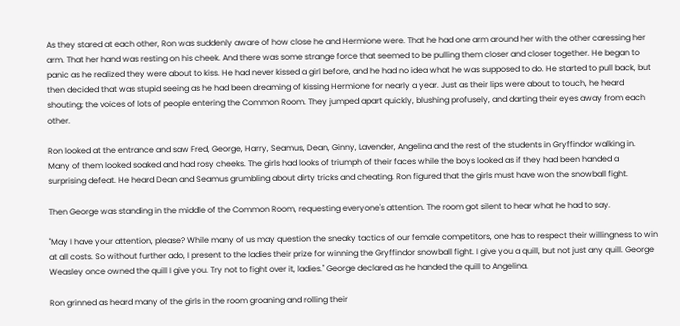As they stared at each other, Ron was suddenly aware of how close he and Hermione were. That he had one arm around her with the other caressing her arm. That her hand was resting on his cheek. And there was some strange force that seemed to be pulling them closer and closer together. He began to panic as he realized they were about to kiss. He had never kissed a girl before, and he had no idea what he was supposed to do. He started to pull back, but then decided that was stupid seeing as he had been dreaming of kissing Hermione for nearly a year. Just as their lips were about to touch, he heard shouting; the voices of lots of people entering the Common Room. They jumped apart quickly, blushing profusely, and darting their eyes away from each other.

Ron looked at the entrance and saw Fred, George, Harry, Seamus, Dean, Ginny, Lavender, Angelina and the rest of the students in Gryffindor walking in. Many of them looked soaked and had rosy cheeks. The girls had looks of triumph of their faces while the boys looked as if they had been handed a surprising defeat. He heard Dean and Seamus grumbling about dirty tricks and cheating. Ron figured that the girls must have won the snowball fight.

Then George was standing in the middle of the Common Room, requesting everyone's attention. The room got silent to hear what he had to say.

"May I have your attention, please? While many of us may question the sneaky tactics of our female competitors, one has to respect their willingness to win at all costs. So without further ado, I present to the ladies their prize for winning the Gryffindor snowball fight. I give you a quill, but not just any quill. George Weasley once owned the quill I give you. Try not to fight over it, ladies." George declared as he handed the quill to Angelina.

Ron grinned as heard many of the girls in the room groaning and rolling their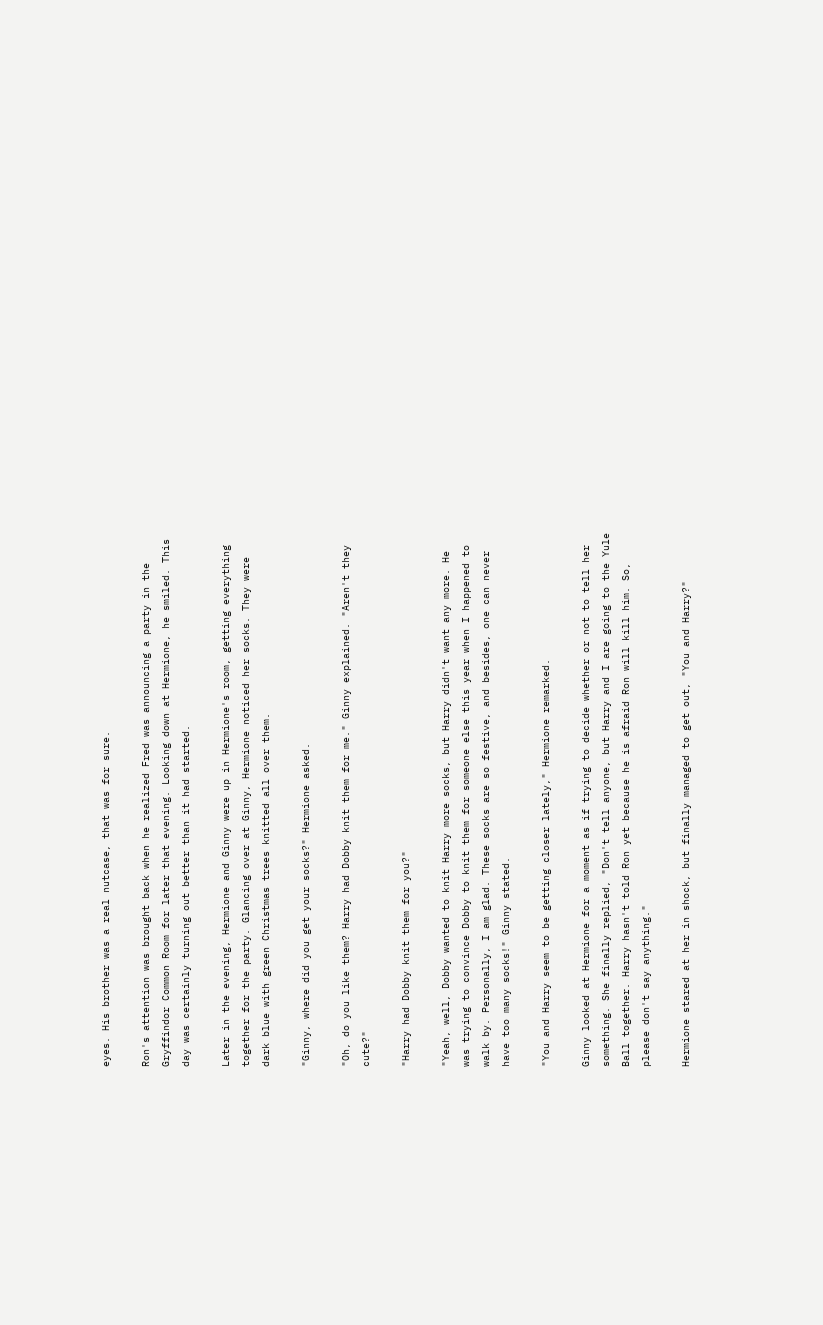eyes. His brother was a real nutcase, that was for sure.

Ron's attention was brought back when he realized Fred was announcing a party in the Gryffindor Common Room for later that evening. Looking down at Hermione, he smiled. This day was certainly turning out better than it had started.

Later in the evening, Hermione and Ginny were up in Hermione's room, getting everything together for the party. Glancing over at Ginny, Hermione noticed her socks. They were dark blue with green Christmas trees knitted all over them.

"Ginny, where did you get your socks?" Hermione asked.

"Oh, do you like them? Harry had Dobby knit them for me." Ginny explained. "Aren't they cute?"

"Harry had Dobby knit them for you?"

"Yeah, well, Dobby wanted to knit Harry more socks, but Harry didn't want any more. He was trying to convince Dobby to knit them for someone else this year when I happened to walk by. Personally, I am glad. These socks are so festive, and besides, one can never have too many socks!" Ginny stated.

"You and Harry seem to be getting closer lately," Hermione remarked.

Ginny looked at Hermione for a moment as if trying to decide whether or not to tell her something. She finally replied, "Don't tell anyone, but Harry and I are going to the Yule Ball together. Harry hasn't told Ron yet because he is afraid Ron will kill him. So, please don't say anything."

Hermione stared at her in shock, but finally managed to get out, "You and Harry?"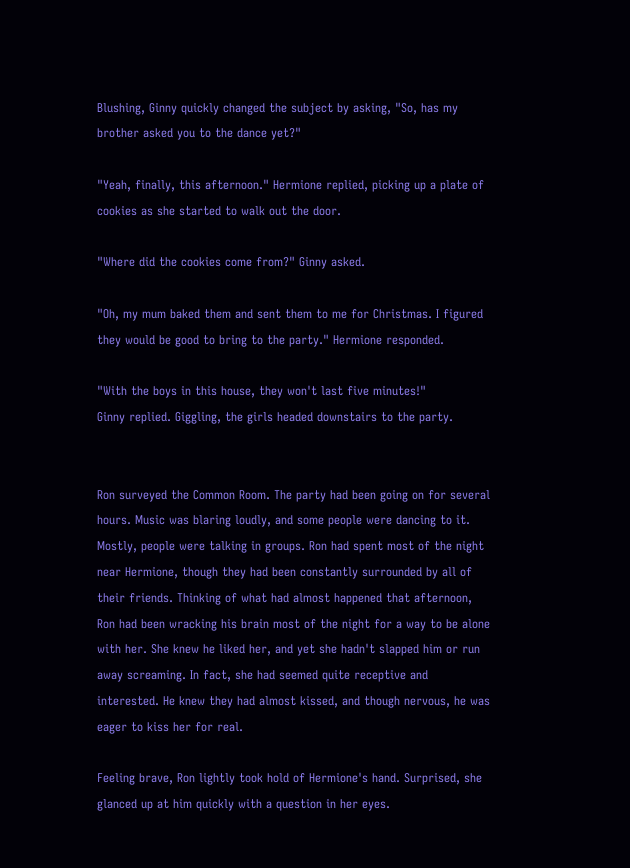Blushing, Ginny quickly changed the subject by asking, "So, has my brother asked you to the dance yet?"

"Yeah, finally, this afternoon." Hermione replied, picking up a plate of cookies as she started to walk out the door.

"Where did the cookies come from?" Ginny asked.

"Oh, my mum baked them and sent them to me for Christmas. I figured they would be good to bring to the party." Hermione responded.

"With the boys in this house, they won't last five minutes!"
Ginny replied. Giggling, the girls headed downstairs to the party.


Ron surveyed the Common Room. The party had been going on for several hours. Music was blaring loudly, and some people were dancing to it. Mostly, people were talking in groups. Ron had spent most of the night near Hermione, though they had been constantly surrounded by all of their friends. Thinking of what had almost happened that afternoon, Ron had been wracking his brain most of the night for a way to be alone with her. She knew he liked her, and yet she hadn't slapped him or run away screaming. In fact, she had seemed quite receptive and interested. He knew they had almost kissed, and though nervous, he was eager to kiss her for real.

Feeling brave, Ron lightly took hold of Hermione's hand. Surprised, she glanced up at him quickly with a question in her eyes.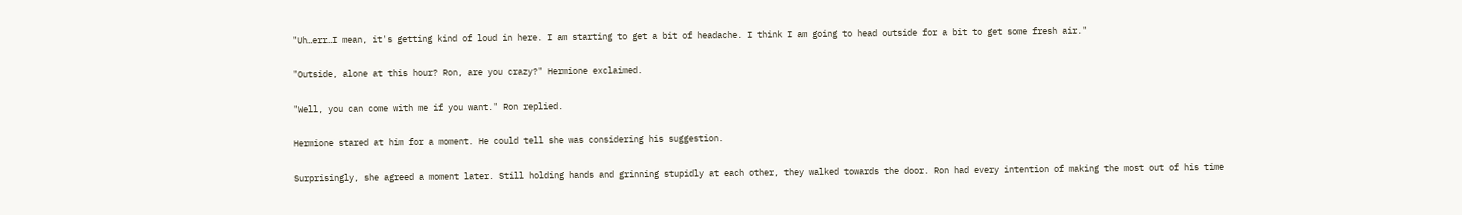"Uh…err…I mean, it's getting kind of loud in here. I am starting to get a bit of headache. I think I am going to head outside for a bit to get some fresh air."

"Outside, alone at this hour? Ron, are you crazy?" Hermione exclaimed.

"Well, you can come with me if you want." Ron replied.

Hermione stared at him for a moment. He could tell she was considering his suggestion.

Surprisingly, she agreed a moment later. Still holding hands and grinning stupidly at each other, they walked towards the door. Ron had every intention of making the most out of his time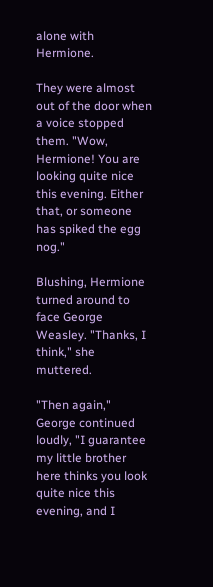alone with Hermione.

They were almost out of the door when a voice stopped them. "Wow, Hermione! You are looking quite nice this evening. Either that, or someone has spiked the egg nog."

Blushing, Hermione turned around to face George Weasley. "Thanks, I think," she muttered.

"Then again," George continued loudly, "I guarantee my little brother here thinks you look quite nice this evening, and I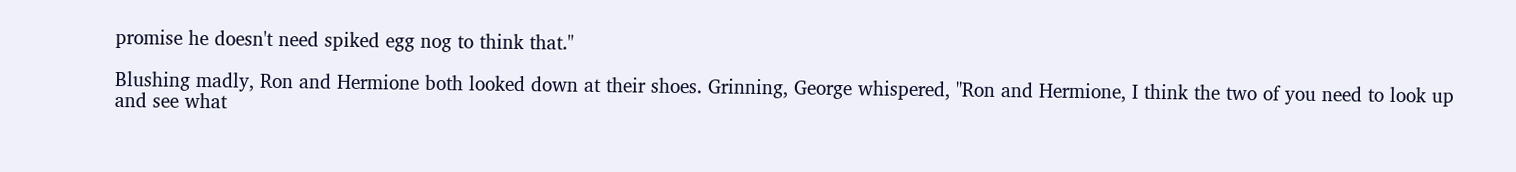promise he doesn't need spiked egg nog to think that."

Blushing madly, Ron and Hermione both looked down at their shoes. Grinning, George whispered, "Ron and Hermione, I think the two of you need to look up and see what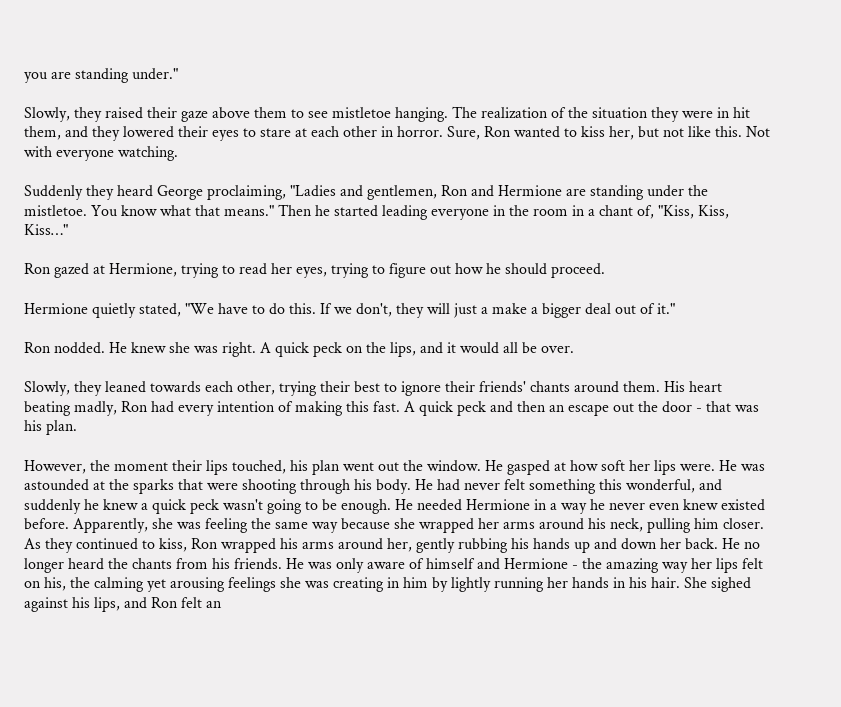you are standing under."

Slowly, they raised their gaze above them to see mistletoe hanging. The realization of the situation they were in hit them, and they lowered their eyes to stare at each other in horror. Sure, Ron wanted to kiss her, but not like this. Not with everyone watching.

Suddenly they heard George proclaiming, "Ladies and gentlemen, Ron and Hermione are standing under the mistletoe. You know what that means." Then he started leading everyone in the room in a chant of, "Kiss, Kiss, Kiss…"

Ron gazed at Hermione, trying to read her eyes, trying to figure out how he should proceed.

Hermione quietly stated, "We have to do this. If we don't, they will just a make a bigger deal out of it."

Ron nodded. He knew she was right. A quick peck on the lips, and it would all be over.

Slowly, they leaned towards each other, trying their best to ignore their friends' chants around them. His heart beating madly, Ron had every intention of making this fast. A quick peck and then an escape out the door - that was his plan.

However, the moment their lips touched, his plan went out the window. He gasped at how soft her lips were. He was astounded at the sparks that were shooting through his body. He had never felt something this wonderful, and suddenly he knew a quick peck wasn't going to be enough. He needed Hermione in a way he never even knew existed before. Apparently, she was feeling the same way because she wrapped her arms around his neck, pulling him closer. As they continued to kiss, Ron wrapped his arms around her, gently rubbing his hands up and down her back. He no longer heard the chants from his friends. He was only aware of himself and Hermione - the amazing way her lips felt on his, the calming yet arousing feelings she was creating in him by lightly running her hands in his hair. She sighed against his lips, and Ron felt an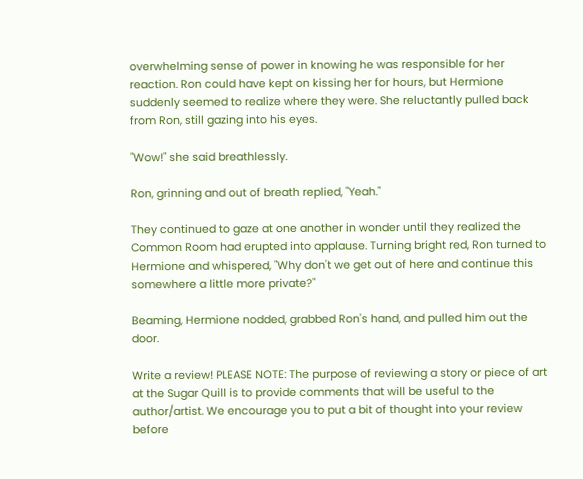overwhelming sense of power in knowing he was responsible for her reaction. Ron could have kept on kissing her for hours, but Hermione suddenly seemed to realize where they were. She reluctantly pulled back from Ron, still gazing into his eyes.

"Wow!" she said breathlessly.

Ron, grinning and out of breath replied, "Yeah."

They continued to gaze at one another in wonder until they realized the Common Room had erupted into applause. Turning bright red, Ron turned to Hermione and whispered, "Why don't we get out of here and continue this somewhere a little more private?"

Beaming, Hermione nodded, grabbed Ron's hand, and pulled him out the door.

Write a review! PLEASE NOTE: The purpose of reviewing a story or piece of art at the Sugar Quill is to provide comments that will be useful to the author/artist. We encourage you to put a bit of thought into your review before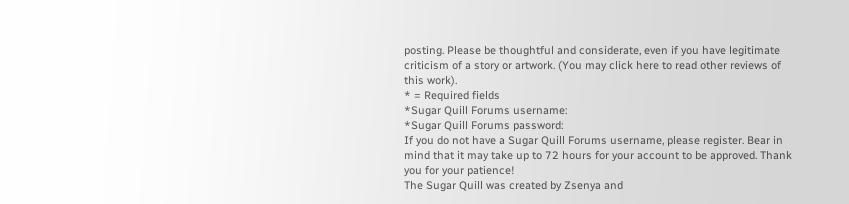posting. Please be thoughtful and considerate, even if you have legitimate criticism of a story or artwork. (You may click here to read other reviews of this work).
* = Required fields
*Sugar Quill Forums username:
*Sugar Quill Forums password:
If you do not have a Sugar Quill Forums username, please register. Bear in mind that it may take up to 72 hours for your account to be approved. Thank you for your patience!
The Sugar Quill was created by Zsenya and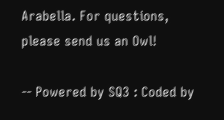Arabella. For questions, please send us an Owl!

-- Powered by SQ3 : Coded by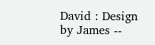David : Design by James --